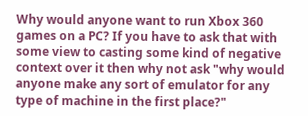Why would anyone want to run Xbox 360 games on a PC? If you have to ask that with some view to casting some kind of negative context over it then why not ask "why would anyone make any sort of emulator for any type of machine in the first place?"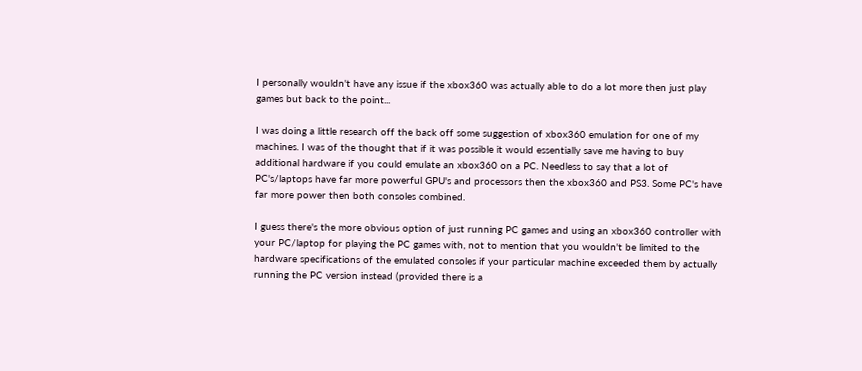I personally wouldn't have any issue if the xbox360 was actually able to do a lot more then just play games but back to the point...

I was doing a little research off the back off some suggestion of xbox360 emulation for one of my machines. I was of the thought that if it was possible it would essentially save me having to buy additional hardware if you could emulate an xbox360 on a PC. Needless to say that a lot of PC's/laptops have far more powerful GPU's and processors then the xbox360 and PS3. Some PC's have far more power then both consoles combined.

I guess there's the more obvious option of just running PC games and using an xbox360 controller with your PC/laptop for playing the PC games with, not to mention that you wouldn't be limited to the hardware specifications of the emulated consoles if your particular machine exceeded them by actually running the PC version instead (provided there is a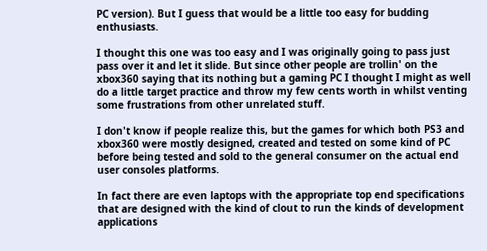PC version). But I guess that would be a little too easy for budding enthusiasts.

I thought this one was too easy and I was originally going to pass just pass over it and let it slide. But since other people are trollin' on the xbox360 saying that its nothing but a gaming PC I thought I might as well do a little target practice and throw my few cents worth in whilst venting some frustrations from other unrelated stuff.

I don't know if people realize this, but the games for which both PS3 and xbox360 were mostly designed, created and tested on some kind of PC before being tested and sold to the general consumer on the actual end user consoles platforms.

In fact there are even laptops with the appropriate top end specifications that are designed with the kind of clout to run the kinds of development applications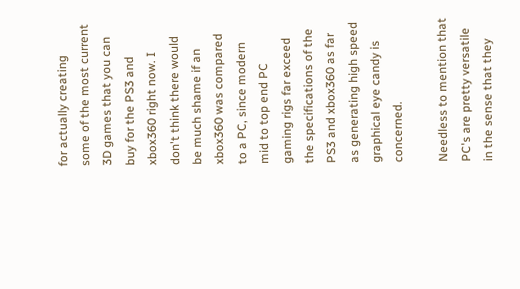for actually creating some of the most current 3D games that you can buy for the PS3 and xbox360 right now. I don't think there would be much shame if an xbox360 was compared to a PC, since modern mid to top end PC gaming rigs far exceed the specifications of the PS3 and xbox360 as far as generating high speed graphical eye candy is concerned.

Needless to mention that PC's are pretty versatile in the sense that they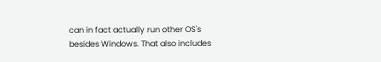can in fact actually run other OS's besides Windows. That also includes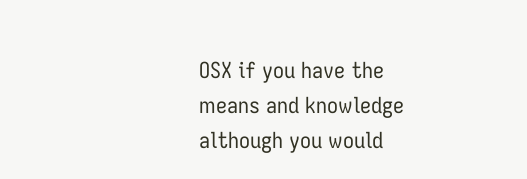OSX if you have the means and knowledge although you would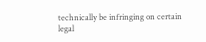technically be infringing on certain legal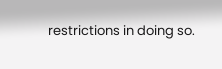restrictions in doing so.